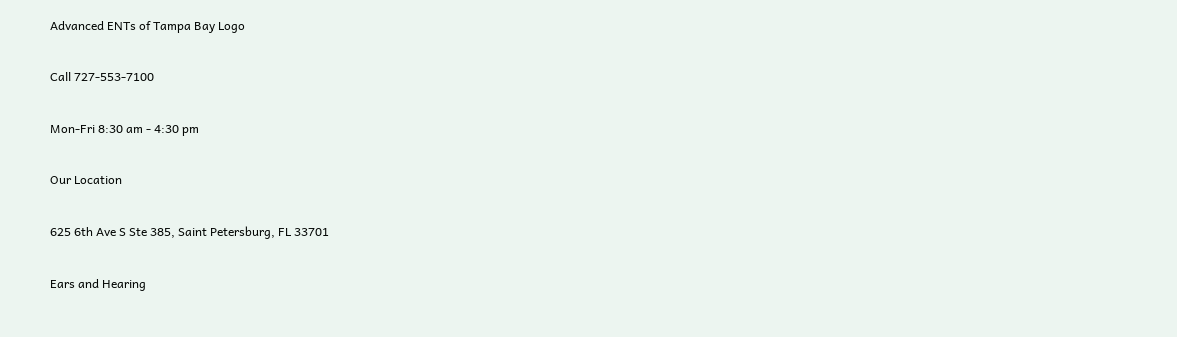Advanced ENTs of Tampa Bay Logo

Call 727-553-7100

Mon-Fri 8:30 am - 4:30 pm

Our Location

625 6th Ave S Ste 385, Saint Petersburg, FL 33701

Ears and Hearing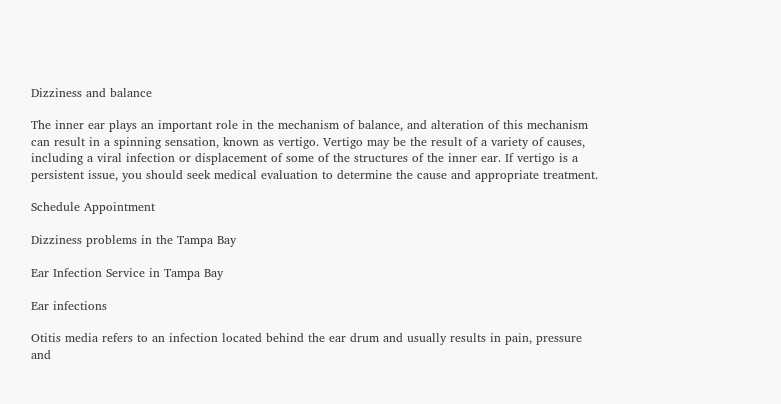Dizziness and balance

The inner ear plays an important role in the mechanism of balance, and alteration of this mechanism can result in a spinning sensation, known as vertigo. Vertigo may be the result of a variety of causes, including a viral infection or displacement of some of the structures of the inner ear. If vertigo is a persistent issue, you should seek medical evaluation to determine the cause and appropriate treatment.

Schedule Appointment

Dizziness problems in the Tampa Bay

Ear Infection Service in Tampa Bay

Ear infections

Otitis media refers to an infection located behind the ear drum and usually results in pain, pressure and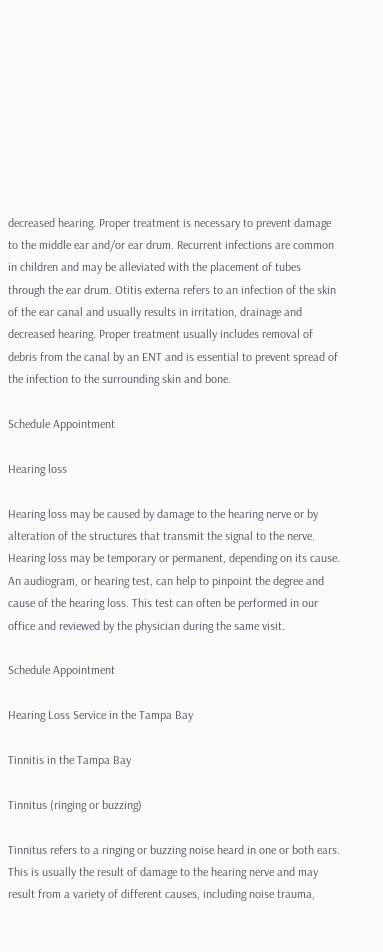decreased hearing. Proper treatment is necessary to prevent damage to the middle ear and/or ear drum. Recurrent infections are common in children and may be alleviated with the placement of tubes through the ear drum. Otitis externa refers to an infection of the skin of the ear canal and usually results in irritation, drainage and decreased hearing. Proper treatment usually includes removal of debris from the canal by an ENT and is essential to prevent spread of the infection to the surrounding skin and bone.

Schedule Appointment

Hearing loss

Hearing loss may be caused by damage to the hearing nerve or by alteration of the structures that transmit the signal to the nerve. Hearing loss may be temporary or permanent, depending on its cause. An audiogram, or hearing test, can help to pinpoint the degree and cause of the hearing loss. This test can often be performed in our office and reviewed by the physician during the same visit.

Schedule Appointment

Hearing Loss Service in the Tampa Bay

Tinnitis in the Tampa Bay

Tinnitus (ringing or buzzing)

Tinnitus refers to a ringing or buzzing noise heard in one or both ears. This is usually the result of damage to the hearing nerve and may result from a variety of different causes, including noise trauma,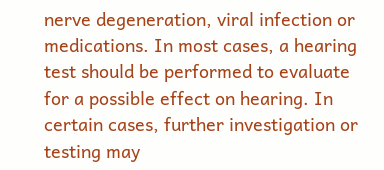nerve degeneration, viral infection or medications. In most cases, a hearing test should be performed to evaluate for a possible effect on hearing. In certain cases, further investigation or testing may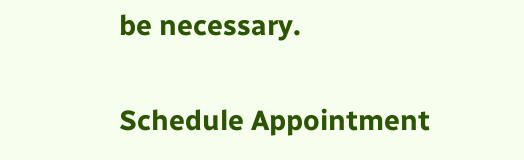be necessary.

Schedule Appointment